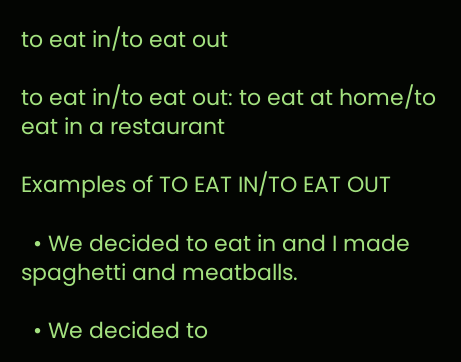to eat in/to eat out

to eat in/to eat out: to eat at home/to eat in a restaurant

Examples of TO EAT IN/TO EAT OUT

  • We decided to eat in and I made spaghetti and meatballs.

  • We decided to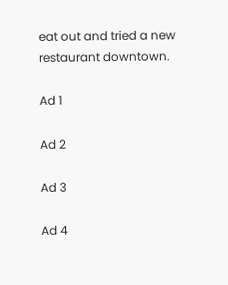eat out and tried a new restaurant downtown.

Ad 1

Ad 2

Ad 3

Ad 4